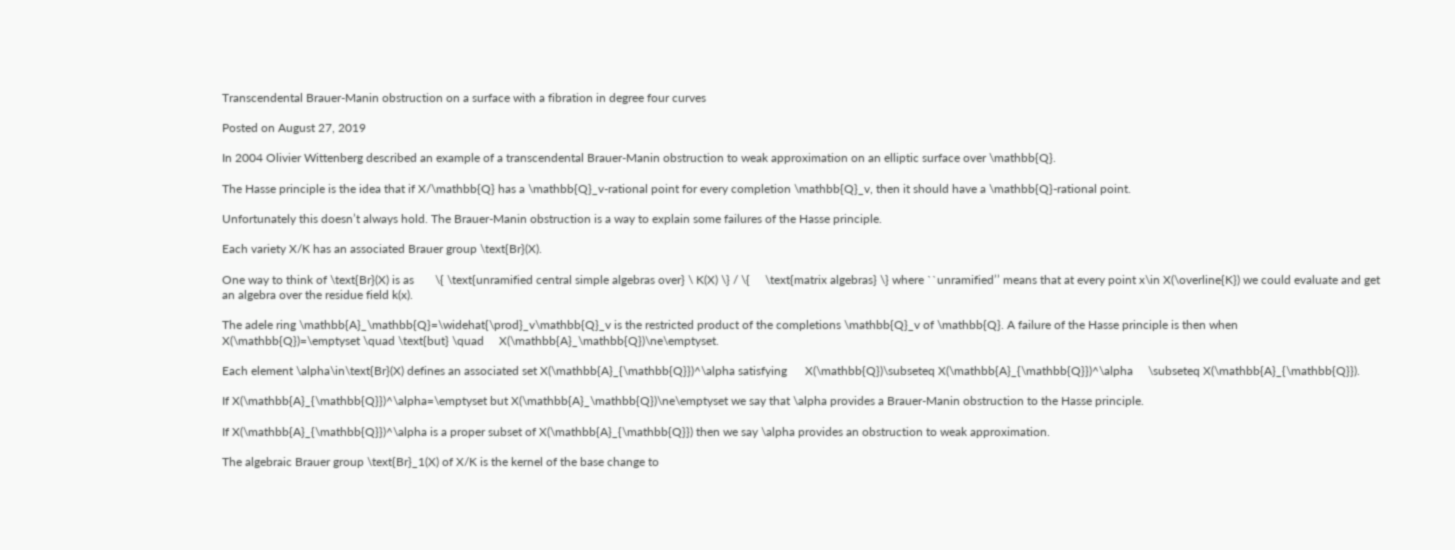Transcendental Brauer-Manin obstruction on a surface with a fibration in degree four curves

Posted on August 27, 2019

In 2004 Olivier Wittenberg described an example of a transcendental Brauer-Manin obstruction to weak approximation on an elliptic surface over \mathbb{Q}.

The Hasse principle is the idea that if X/\mathbb{Q} has a \mathbb{Q}_v-rational point for every completion \mathbb{Q}_v, then it should have a \mathbb{Q}-rational point.

Unfortunately this doesn’t always hold. The Brauer-Manin obstruction is a way to explain some failures of the Hasse principle.

Each variety X/K has an associated Brauer group \text{Br}(X).

One way to think of \text{Br}(X) is as       \{ \text{unramified central simple algebras over} \ K(X) \} / \{     \text{matrix algebras} \} where ``unramified’’ means that at every point x\in X(\overline{K}) we could evaluate and get an algebra over the residue field k(x).

The adele ring \mathbb{A}_\mathbb{Q}=\widehat{\prod}_v\mathbb{Q}_v is the restricted product of the completions \mathbb{Q}_v of \mathbb{Q}. A failure of the Hasse principle is then when      X(\mathbb{Q})=\emptyset \quad \text{but} \quad     X(\mathbb{A}_\mathbb{Q})\ne\emptyset.

Each element \alpha\in\text{Br}(X) defines an associated set X(\mathbb{A}_{\mathbb{Q}})^\alpha satisfying      X(\mathbb{Q})\subseteq X(\mathbb{A}_{\mathbb{Q}})^\alpha     \subseteq X(\mathbb{A}_{\mathbb{Q}}).

If X(\mathbb{A}_{\mathbb{Q}})^\alpha=\emptyset but X(\mathbb{A}_\mathbb{Q})\ne\emptyset we say that \alpha provides a Brauer-Manin obstruction to the Hasse principle.

If X(\mathbb{A}_{\mathbb{Q}})^\alpha is a proper subset of X(\mathbb{A}_{\mathbb{Q}}) then we say \alpha provides an obstruction to weak approximation.

The algebraic Brauer group \text{Br}_1(X) of X/K is the kernel of the base change to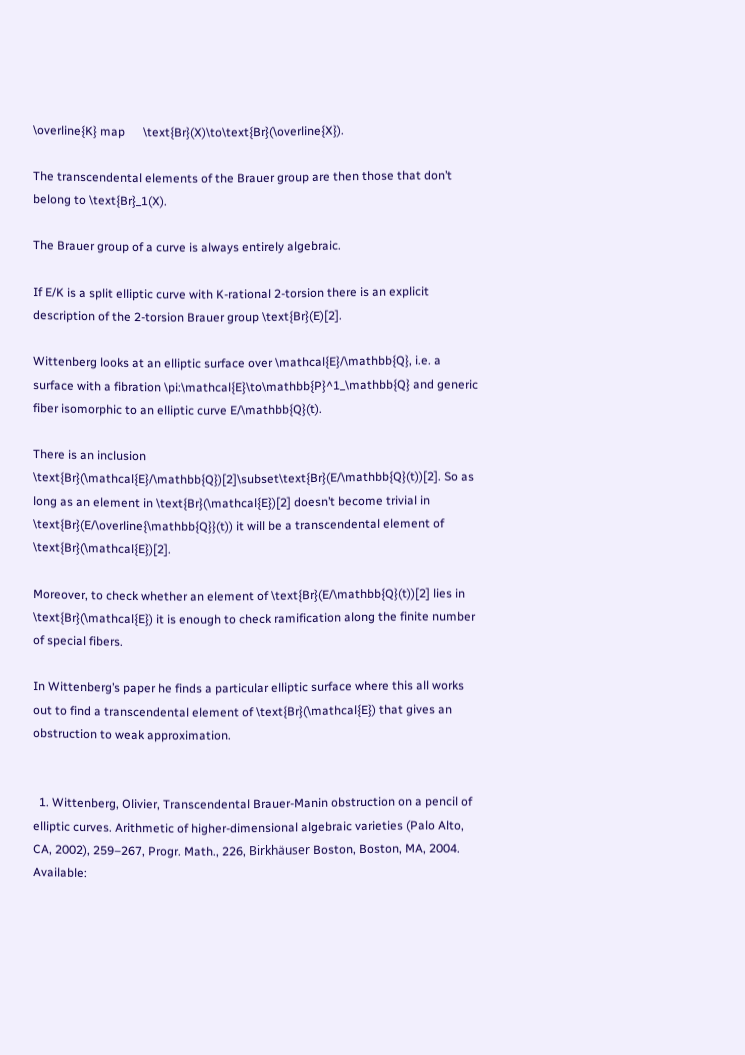\overline{K} map      \text{Br}(X)\to\text{Br}(\overline{X}).

The transcendental elements of the Brauer group are then those that don’t belong to \text{Br}_1(X).

The Brauer group of a curve is always entirely algebraic.

If E/K is a split elliptic curve with K-rational 2-torsion there is an explicit description of the 2-torsion Brauer group \text{Br}(E)[2].

Wittenberg looks at an elliptic surface over \mathcal{E}/\mathbb{Q}, i.e. a surface with a fibration \pi:\mathcal{E}\to\mathbb{P}^1_\mathbb{Q} and generic fiber isomorphic to an elliptic curve E/\mathbb{Q}(t).

There is an inclusion      \text{Br}(\mathcal{E}/\mathbb{Q})[2]\subset\text{Br}(E/\mathbb{Q}(t))[2]. So as long as an element in \text{Br}(\mathcal{E})[2] doesn’t become trivial in \text{Br}(E/\overline{\mathbb{Q}}(t)) it will be a transcendental element of \text{Br}(\mathcal{E})[2].

Moreover, to check whether an element of \text{Br}(E/\mathbb{Q}(t))[2] lies in \text{Br}(\mathcal{E}) it is enough to check ramification along the finite number of special fibers.

In Wittenberg’s paper he finds a particular elliptic surface where this all works out to find a transcendental element of \text{Br}(\mathcal{E}) that gives an obstruction to weak approximation.


  1. Wittenberg, Olivier, Transcendental Brauer-Manin obstruction on a pencil of elliptic curves. Arithmetic of higher-dimensional algebraic varieties (Palo Alto, CA, 2002), 259–267, Progr. Math., 226, Birkhäuser Boston, Boston, MA, 2004. Available: